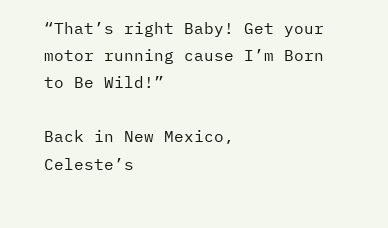“That’s right Baby! Get your motor running cause I’m Born to Be Wild!”

Back in New Mexico, Celeste’s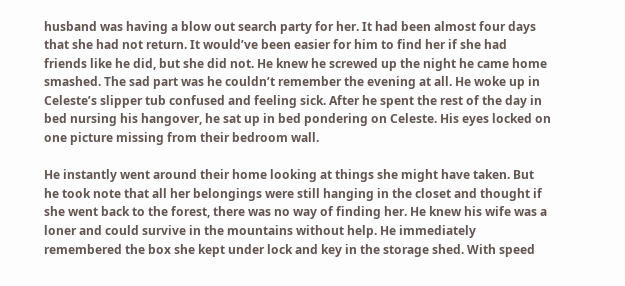husband was having a blow out search party for her. It had been almost four days that she had not return. It would’ve been easier for him to find her if she had friends like he did, but she did not. He knew he screwed up the night he came home smashed. The sad part was he couldn’t remember the evening at all. He woke up in Celeste’s slipper tub confused and feeling sick. After he spent the rest of the day in bed nursing his hangover, he sat up in bed pondering on Celeste. His eyes locked on one picture missing from their bedroom wall.

He instantly went around their home looking at things she might have taken. But he took note that all her belongings were still hanging in the closet and thought if she went back to the forest, there was no way of finding her. He knew his wife was a loner and could survive in the mountains without help. He immediately remembered the box she kept under lock and key in the storage shed. With speed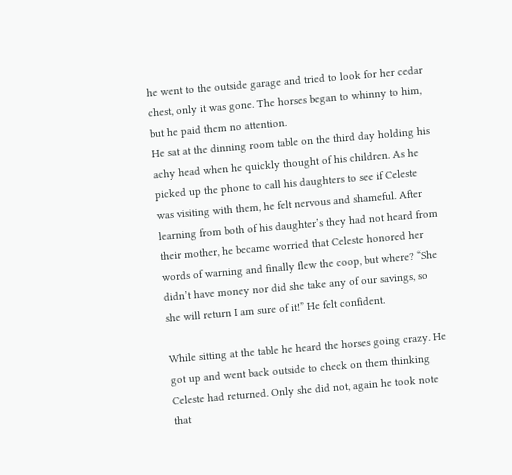he went to the outside garage and tried to look for her cedar chest, only it was gone. The horses began to whinny to him, but he paid them no attention.
He sat at the dinning room table on the third day holding his achy head when he quickly thought of his children. As he picked up the phone to call his daughters to see if Celeste was visiting with them, he felt nervous and shameful. After learning from both of his daughter’s they had not heard from their mother, he became worried that Celeste honored her words of warning and finally flew the coop, but where? “She didn’t have money nor did she take any of our savings, so she will return I am sure of it!” He felt confident.

While sitting at the table he heard the horses going crazy. He got up and went back outside to check on them thinking Celeste had returned. Only she did not, again he took note that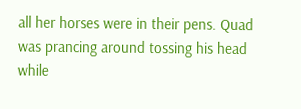all her horses were in their pens. Quad was prancing around tossing his head while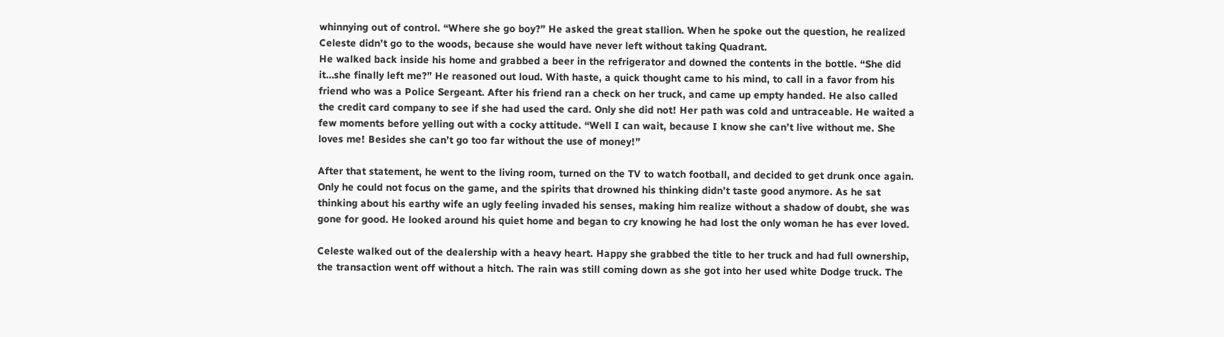whinnying out of control. “Where she go boy?” He asked the great stallion. When he spoke out the question, he realized Celeste didn’t go to the woods, because she would have never left without taking Quadrant.
He walked back inside his home and grabbed a beer in the refrigerator and downed the contents in the bottle. “She did it…she finally left me?” He reasoned out loud. With haste, a quick thought came to his mind, to call in a favor from his friend who was a Police Sergeant. After his friend ran a check on her truck, and came up empty handed. He also called the credit card company to see if she had used the card. Only she did not! Her path was cold and untraceable. He waited a few moments before yelling out with a cocky attitude. “Well I can wait, because I know she can’t live without me. She loves me! Besides she can’t go too far without the use of money!”

After that statement, he went to the living room, turned on the TV to watch football, and decided to get drunk once again. Only he could not focus on the game, and the spirits that drowned his thinking didn’t taste good anymore. As he sat thinking about his earthy wife an ugly feeling invaded his senses, making him realize without a shadow of doubt, she was gone for good. He looked around his quiet home and began to cry knowing he had lost the only woman he has ever loved.

Celeste walked out of the dealership with a heavy heart. Happy she grabbed the title to her truck and had full ownership, the transaction went off without a hitch. The rain was still coming down as she got into her used white Dodge truck. The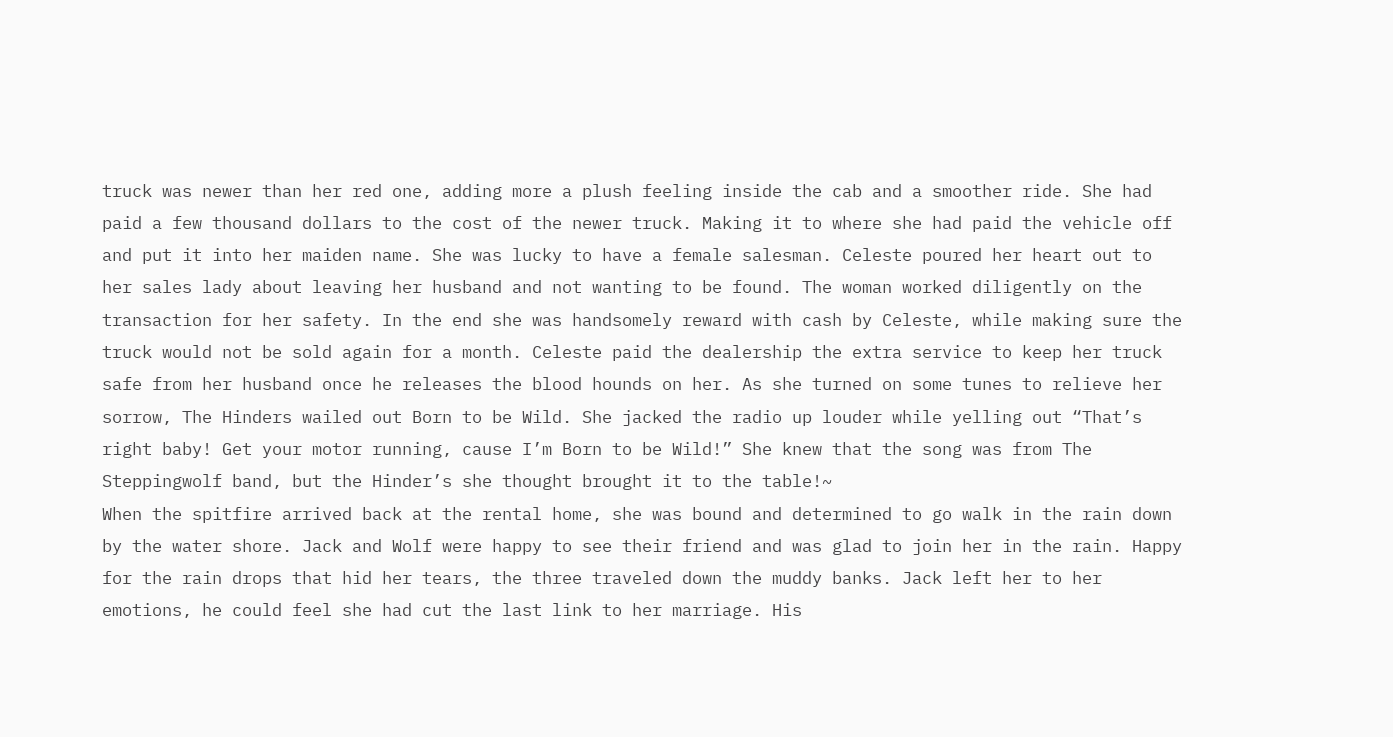truck was newer than her red one, adding more a plush feeling inside the cab and a smoother ride. She had paid a few thousand dollars to the cost of the newer truck. Making it to where she had paid the vehicle off and put it into her maiden name. She was lucky to have a female salesman. Celeste poured her heart out to her sales lady about leaving her husband and not wanting to be found. The woman worked diligently on the transaction for her safety. In the end she was handsomely reward with cash by Celeste, while making sure the truck would not be sold again for a month. Celeste paid the dealership the extra service to keep her truck safe from her husband once he releases the blood hounds on her. As she turned on some tunes to relieve her sorrow, The Hinders wailed out Born to be Wild. She jacked the radio up louder while yelling out “That’s right baby! Get your motor running, cause I’m Born to be Wild!” She knew that the song was from The Steppingwolf band, but the Hinder’s she thought brought it to the table!~
When the spitfire arrived back at the rental home, she was bound and determined to go walk in the rain down by the water shore. Jack and Wolf were happy to see their friend and was glad to join her in the rain. Happy for the rain drops that hid her tears, the three traveled down the muddy banks. Jack left her to her emotions, he could feel she had cut the last link to her marriage. His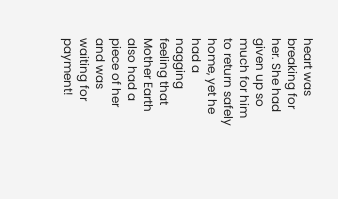heart was breaking for her. She had given up so much for him to return safely home, yet he had a nagging feeling that Mother Earth also had a piece of her and was waiting for payment!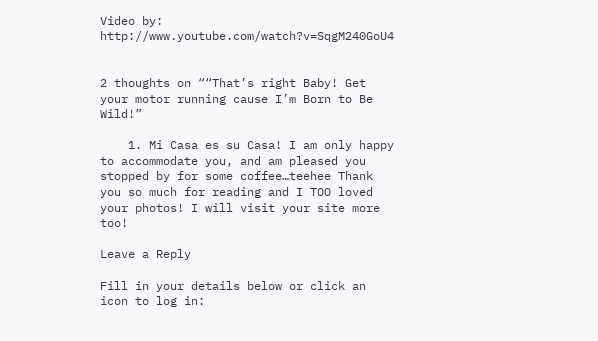Video by: http://www.youtube.com/watch?v=SqgM240GoU4


2 thoughts on ““That’s right Baby! Get your motor running cause I’m Born to Be Wild!”

    1. Mi Casa es su Casa! I am only happy to accommodate you, and am pleased you stopped by for some coffee…teehee Thank you so much for reading and I TOO loved your photos! I will visit your site more too!

Leave a Reply

Fill in your details below or click an icon to log in: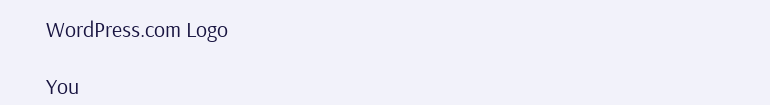WordPress.com Logo

You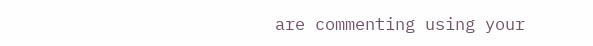are commenting using your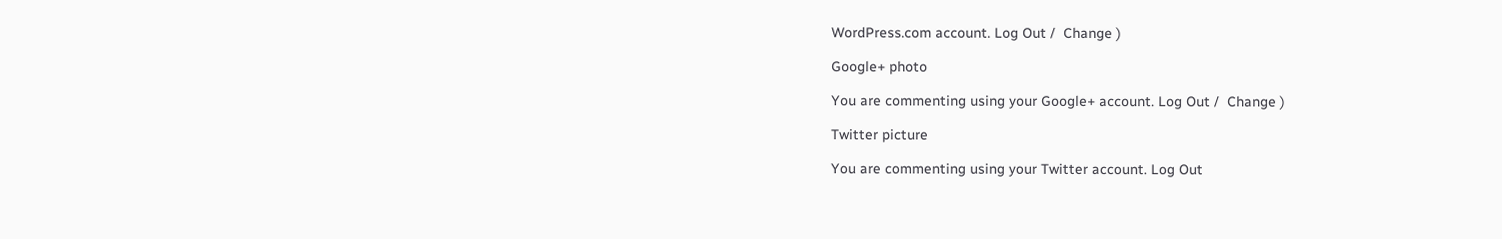WordPress.com account. Log Out /  Change )

Google+ photo

You are commenting using your Google+ account. Log Out /  Change )

Twitter picture

You are commenting using your Twitter account. Log Out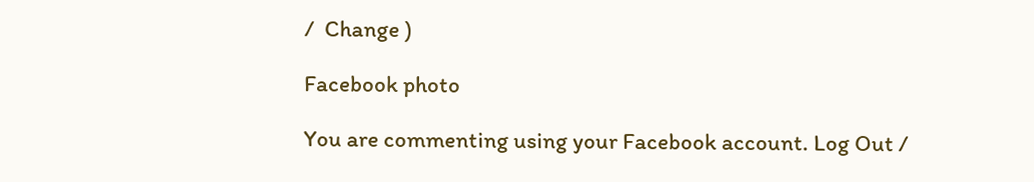/  Change )

Facebook photo

You are commenting using your Facebook account. Log Out /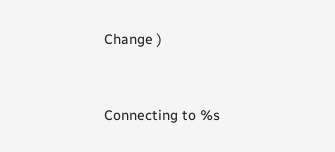Change )


Connecting to %s